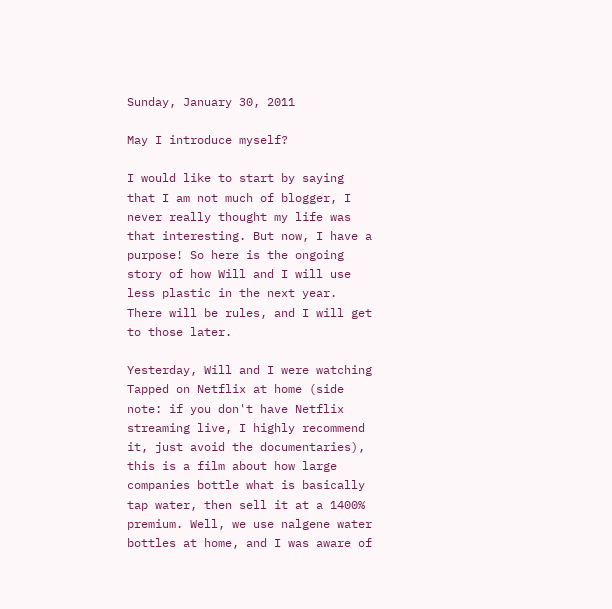Sunday, January 30, 2011

May I introduce myself?

I would like to start by saying that I am not much of blogger, I never really thought my life was that interesting. But now, I have a purpose! So here is the ongoing story of how Will and I will use less plastic in the next year. There will be rules, and I will get to those later.

Yesterday, Will and I were watching Tapped on Netflix at home (side note: if you don't have Netflix streaming live, I highly recommend it, just avoid the documentaries), this is a film about how large companies bottle what is basically tap water, then sell it at a 1400% premium. Well, we use nalgene water bottles at home, and I was aware of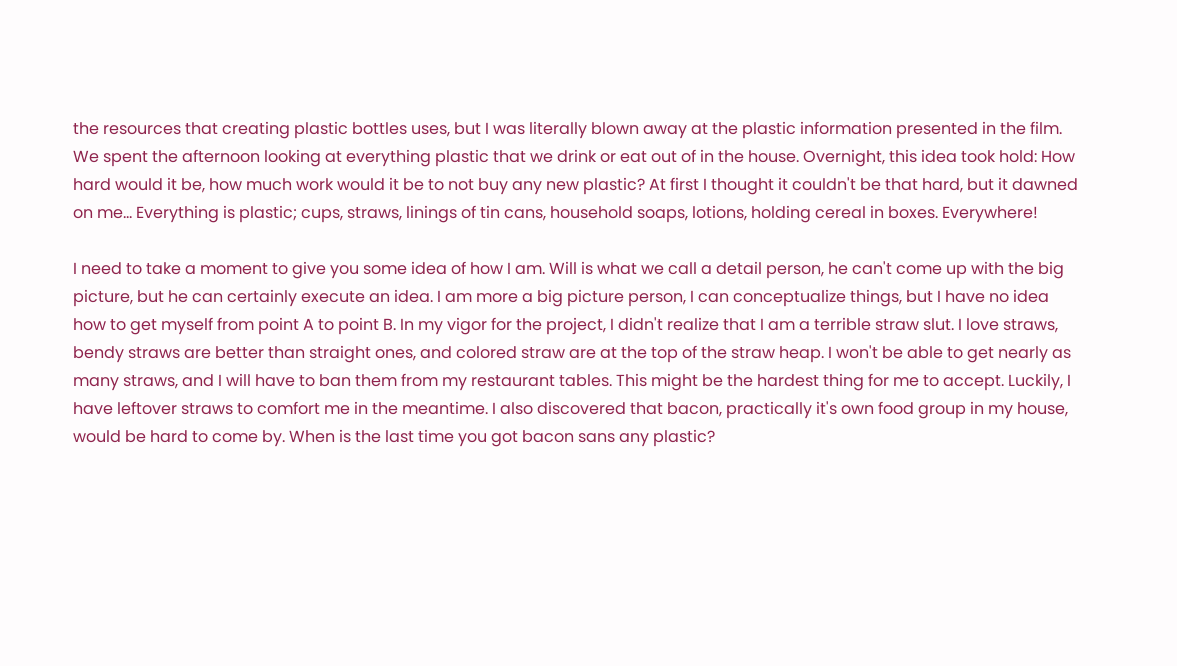the resources that creating plastic bottles uses, but I was literally blown away at the plastic information presented in the film. We spent the afternoon looking at everything plastic that we drink or eat out of in the house. Overnight, this idea took hold: How hard would it be, how much work would it be to not buy any new plastic? At first I thought it couldn't be that hard, but it dawned on me... Everything is plastic; cups, straws, linings of tin cans, household soaps, lotions, holding cereal in boxes. Everywhere!

I need to take a moment to give you some idea of how I am. Will is what we call a detail person, he can't come up with the big picture, but he can certainly execute an idea. I am more a big picture person, I can conceptualize things, but I have no idea how to get myself from point A to point B. In my vigor for the project, I didn't realize that I am a terrible straw slut. I love straws, bendy straws are better than straight ones, and colored straw are at the top of the straw heap. I won't be able to get nearly as many straws, and I will have to ban them from my restaurant tables. This might be the hardest thing for me to accept. Luckily, I have leftover straws to comfort me in the meantime. I also discovered that bacon, practically it's own food group in my house, would be hard to come by. When is the last time you got bacon sans any plastic?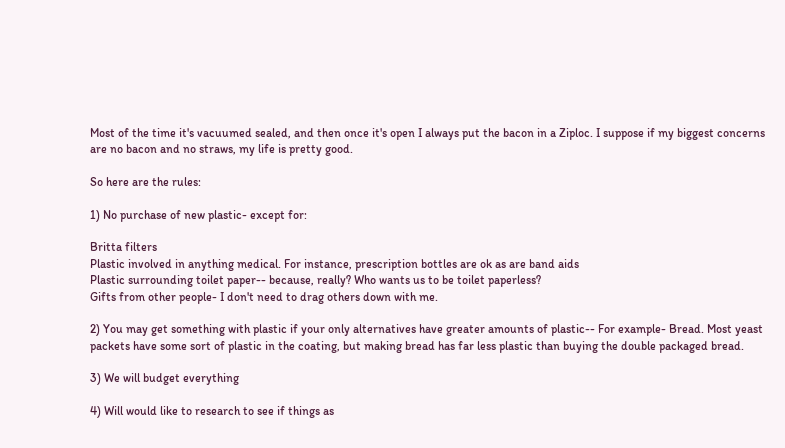Most of the time it's vacuumed sealed, and then once it's open I always put the bacon in a Ziploc. I suppose if my biggest concerns are no bacon and no straws, my life is pretty good.

So here are the rules:

1) No purchase of new plastic- except for:

Britta filters
Plastic involved in anything medical. For instance, prescription bottles are ok as are band aids
Plastic surrounding toilet paper-- because, really? Who wants us to be toilet paperless?
Gifts from other people- I don't need to drag others down with me.

2) You may get something with plastic if your only alternatives have greater amounts of plastic-- For example- Bread. Most yeast packets have some sort of plastic in the coating, but making bread has far less plastic than buying the double packaged bread.

3) We will budget everything

4) Will would like to research to see if things as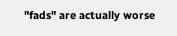"fads" are actually worse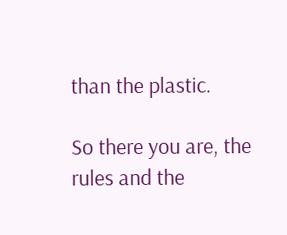than the plastic.

So there you are, the rules and the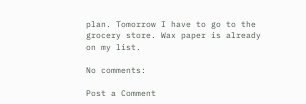plan. Tomorrow I have to go to the grocery store. Wax paper is already on my list.

No comments:

Post a Comment